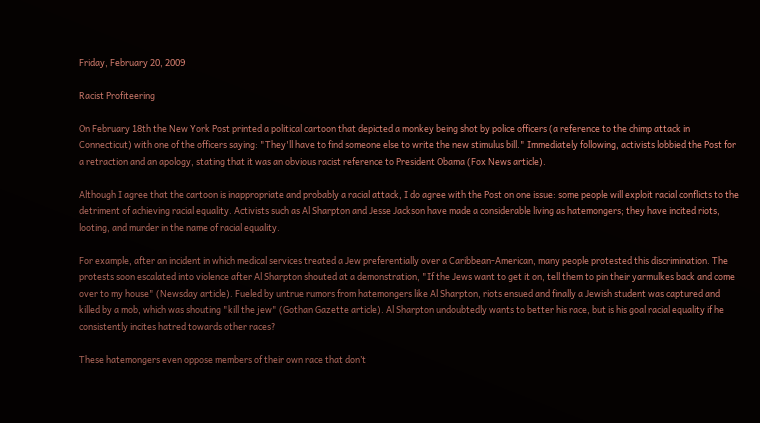Friday, February 20, 2009

Racist Profiteering

On February 18th the New York Post printed a political cartoon that depicted a monkey being shot by police officers (a reference to the chimp attack in Connecticut) with one of the officers saying: "They'll have to find someone else to write the new stimulus bill." Immediately following, activists lobbied the Post for a retraction and an apology, stating that it was an obvious racist reference to President Obama (Fox News article).

Although I agree that the cartoon is inappropriate and probably a racial attack, I do agree with the Post on one issue: some people will exploit racial conflicts to the detriment of achieving racial equality. Activists such as Al Sharpton and Jesse Jackson have made a considerable living as hatemongers; they have incited riots, looting, and murder in the name of racial equality.

For example, after an incident in which medical services treated a Jew preferentially over a Caribbean-American, many people protested this discrimination. The protests soon escalated into violence after Al Sharpton shouted at a demonstration, "If the Jews want to get it on, tell them to pin their yarmulkes back and come over to my house" (Newsday article). Fueled by untrue rumors from hatemongers like Al Sharpton, riots ensued and finally a Jewish student was captured and killed by a mob, which was shouting "kill the jew" (Gothan Gazette article). Al Sharpton undoubtedly wants to better his race, but is his goal racial equality if he consistently incites hatred towards other races?

These hatemongers even oppose members of their own race that don’t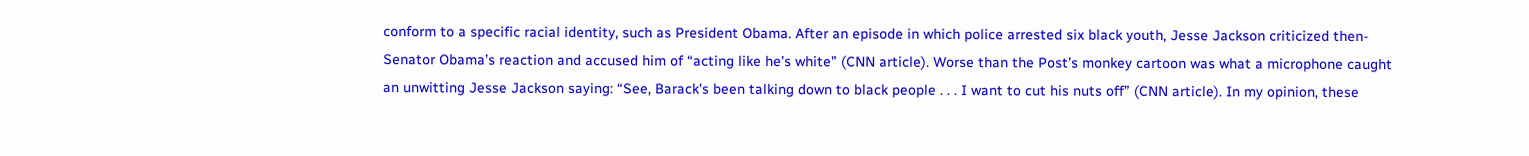conform to a specific racial identity, such as President Obama. After an episode in which police arrested six black youth, Jesse Jackson criticized then-Senator Obama’s reaction and accused him of “acting like he’s white” (CNN article). Worse than the Post’s monkey cartoon was what a microphone caught an unwitting Jesse Jackson saying: “See, Barack's been talking down to black people . . . I want to cut his nuts off” (CNN article). In my opinion, these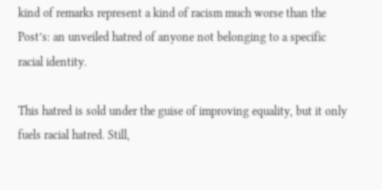kind of remarks represent a kind of racism much worse than the Post’s: an unveiled hatred of anyone not belonging to a specific racial identity.

This hatred is sold under the guise of improving equality, but it only fuels racial hatred. Still,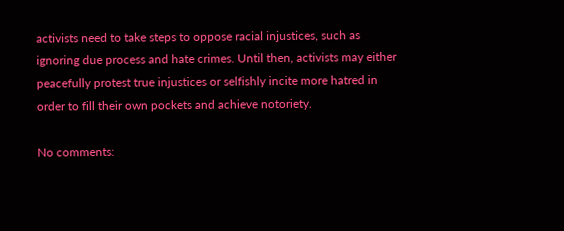activists need to take steps to oppose racial injustices, such as ignoring due process and hate crimes. Until then, activists may either peacefully protest true injustices or selfishly incite more hatred in order to fill their own pockets and achieve notoriety.

No comments: